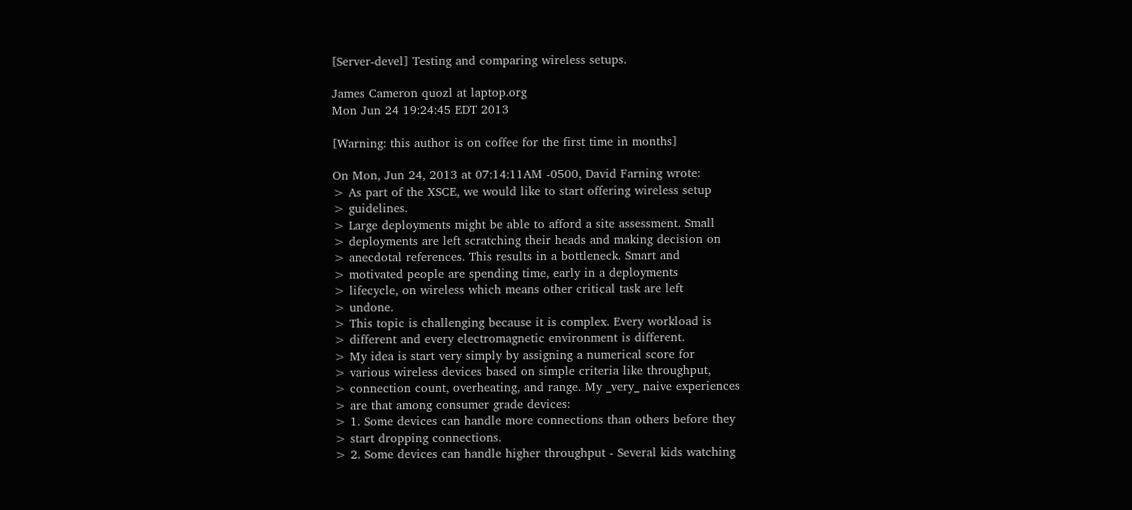[Server-devel] Testing and comparing wireless setups.

James Cameron quozl at laptop.org
Mon Jun 24 19:24:45 EDT 2013

[Warning: this author is on coffee for the first time in months]

On Mon, Jun 24, 2013 at 07:14:11AM -0500, David Farning wrote:
> As part of the XSCE, we would like to start offering wireless setup
> guidelines.
> Large deployments might be able to afford a site assessment. Small
> deployments are left scratching their heads and making decision on
> anecdotal references. This results in a bottleneck. Smart and
> motivated people are spending time, early in a deployments
> lifecycle, on wireless which means other critical task are left
> undone.
> This topic is challenging because it is complex. Every workload is
> different and every electromagnetic environment is different.
> My idea is start very simply by assigning a numerical score for
> various wireless devices based on simple criteria like throughput,
> connection count, overheating, and range. My _very_ naive experiences
> are that among consumer grade devices:
> 1. Some devices can handle more connections than others before they
> start dropping connections.
> 2. Some devices can handle higher throughput - Several kids watching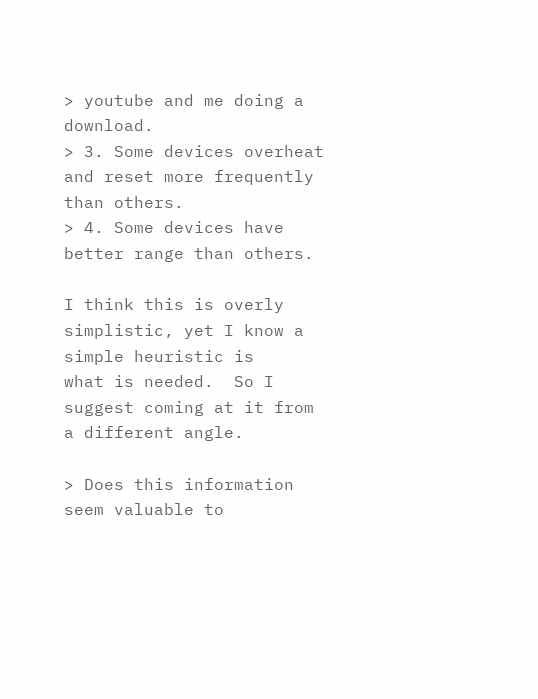> youtube and me doing a download.
> 3. Some devices overheat and reset more frequently than others.
> 4. Some devices have better range than others.

I think this is overly simplistic, yet I know a simple heuristic is
what is needed.  So I suggest coming at it from a different angle.

> Does this information seem valuable to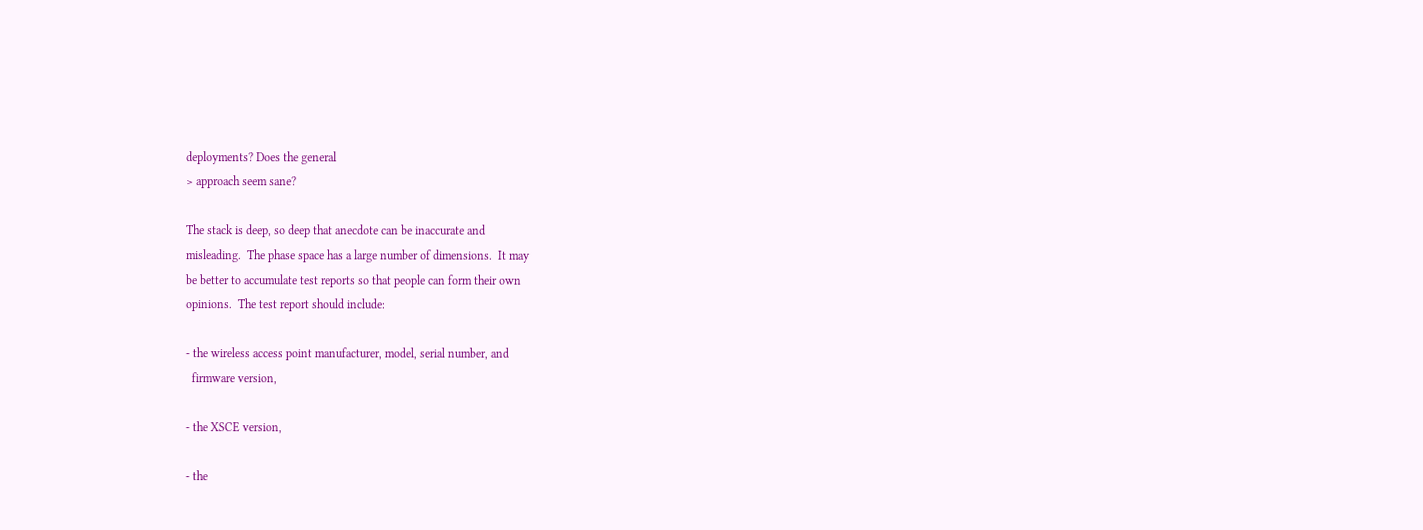deployments? Does the general
> approach seem sane?

The stack is deep, so deep that anecdote can be inaccurate and
misleading.  The phase space has a large number of dimensions.  It may
be better to accumulate test reports so that people can form their own
opinions.  The test report should include:

- the wireless access point manufacturer, model, serial number, and
  firmware version,

- the XSCE version,

- the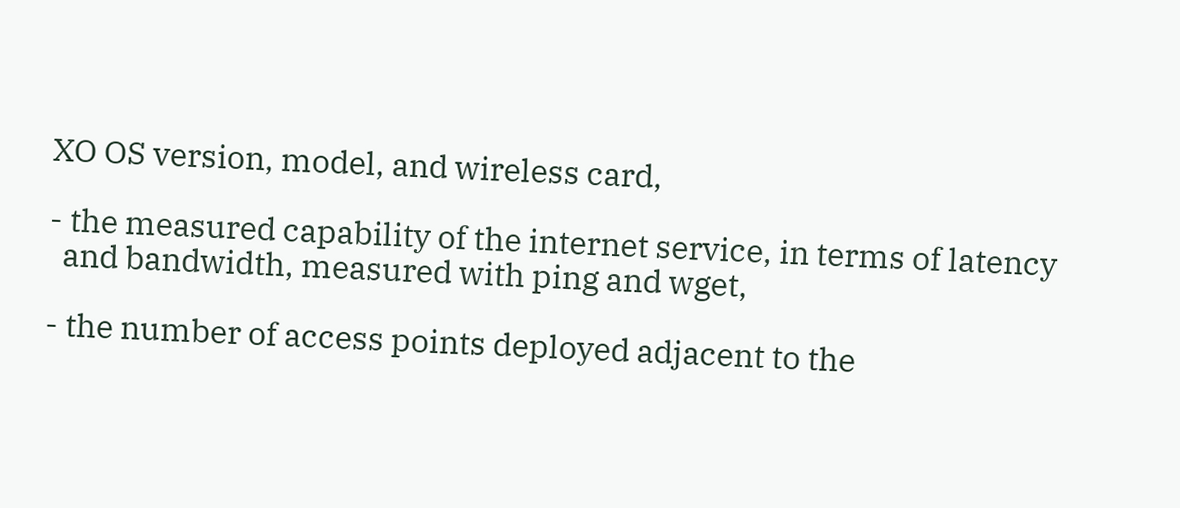XO OS version, model, and wireless card,

- the measured capability of the internet service, in terms of latency
  and bandwidth, measured with ping and wget,

- the number of access points deployed adjacent to the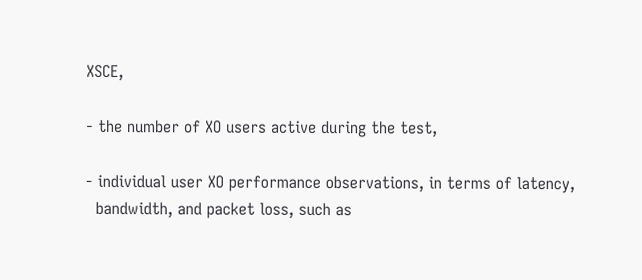XSCE,

- the number of XO users active during the test,

- individual user XO performance observations, in terms of latency,
  bandwidth, and packet loss, such as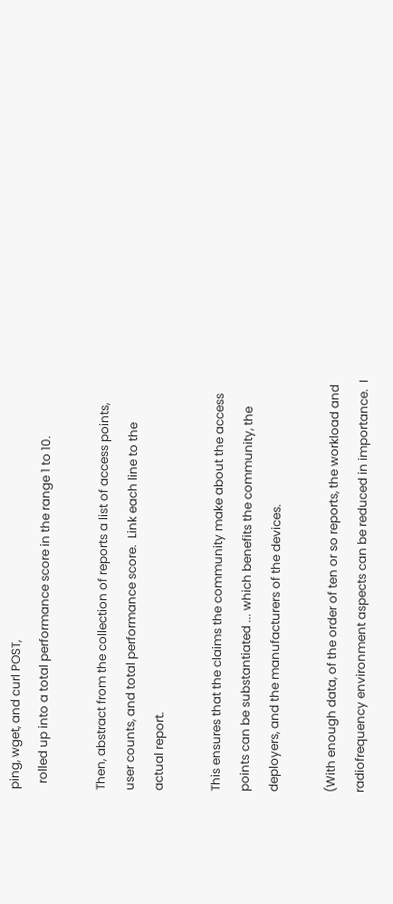ping, wget, and curl POST,
  rolled up into a total performance score in the range 1 to 10.

Then, abstract from the collection of reports a list of access points,
user counts, and total performance score.  Link each line to the
actual report.

This ensures that the claims the community make about the access
points can be substantiated ... which benefits the community, the
deployers, and the manufacturers of the devices.

(With enough data, of the order of ten or so reports, the workload and
radiofrequency environment aspects can be reduced in importance.  I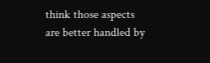think those aspects are better handled by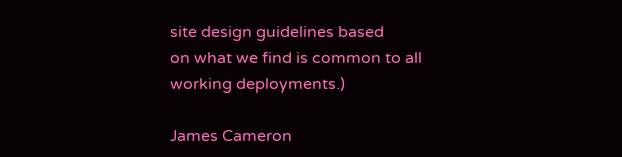site design guidelines based
on what we find is common to all working deployments.)

James Cameron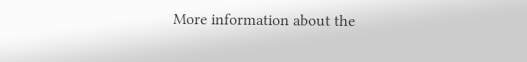More information about the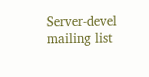Server-devel mailing list